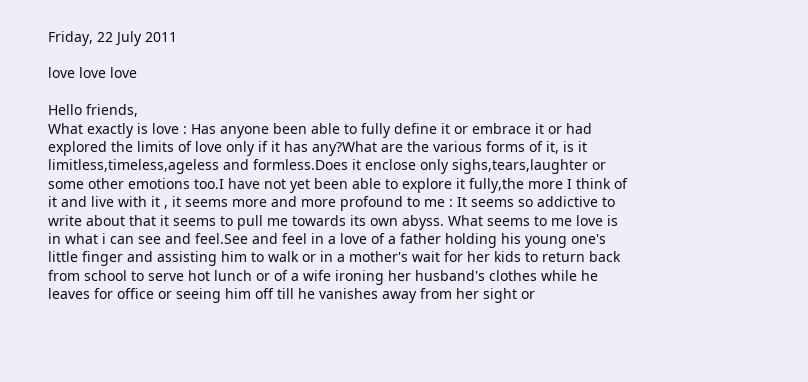Friday, 22 July 2011

love love love

Hello friends,
What exactly is love : Has anyone been able to fully define it or embrace it or had explored the limits of love only if it has any?What are the various forms of it, is it limitless,timeless,ageless and formless.Does it enclose only sighs,tears,laughter or some other emotions too.I have not yet been able to explore it fully,the more I think of it and live with it , it seems more and more profound to me : It seems so addictive to write about that it seems to pull me towards its own abyss. What seems to me love is in what i can see and feel.See and feel in a love of a father holding his young one's little finger and assisting him to walk or in a mother's wait for her kids to return back from school to serve hot lunch or of a wife ironing her husband's clothes while he leaves for office or seeing him off till he vanishes away from her sight or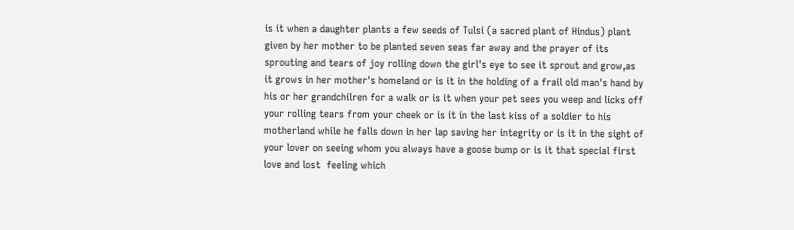is it when a daughter plants a few seeds of Tulsi (a sacred plant of Hindus) plant given by her mother to be planted seven seas far away and the prayer of its sprouting and tears of joy rolling down the girl's eye to see it sprout and grow,as it grows in her mother's homeland or is it in the holding of a frail old man's hand by his or her grandchilren for a walk or is it when your pet sees you weep and licks off your rolling tears from your cheek or is it in the last kiss of a soldier to his motherland while he falls down in her lap saving her integrity or is it in the sight of your lover on seeing whom you always have a goose bump or is it that special first love and lost  feeling which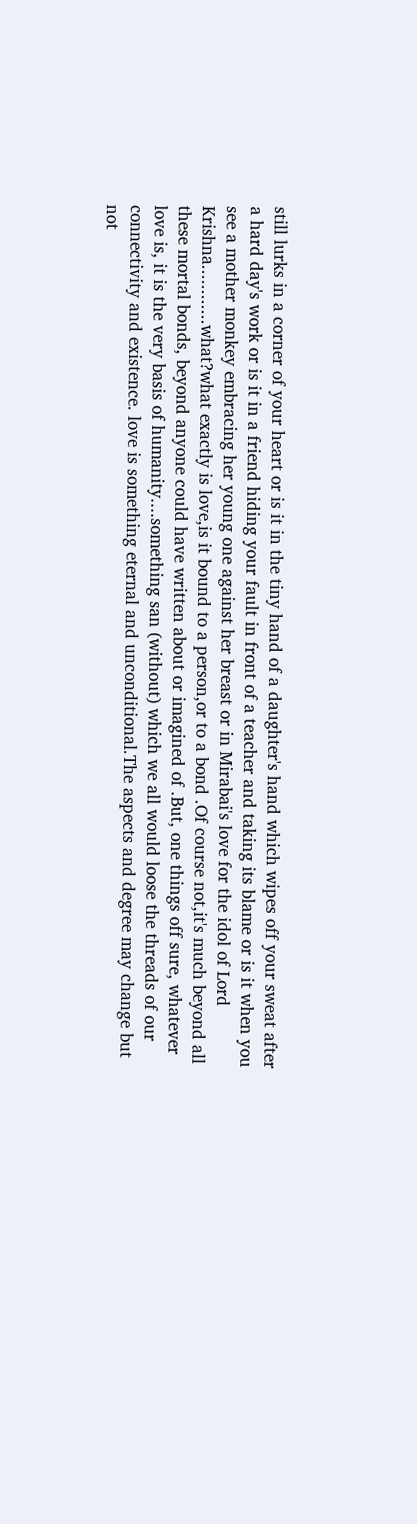still lurks in a corner of your heart or is it in the tiny hand of a daughter's hand which wipes off your sweat after a hard day's work or is it in a friend hiding your fault in front of a teacher and taking its blame or is it when you see a mother monkey embracing her young one against her breast or in Mirabai's love for the idol of Lord Krishna............what?what exactly is love,is it bound to a person,or to a bond .Of course not,it's much beyond all these mortal bonds, beyond anyone could have written about or imagined of .But, one things off sure, whatever love is, it is the very basis of humanity....something san (without) which we all would loose the threads of our connectivity and existence. love is something eternal and unconditional.The aspects and degree may change but not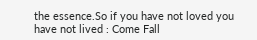the essence.So if you have not loved you have not lived : Come Fall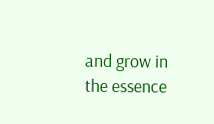and grow in the essence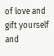of love and gift yourself and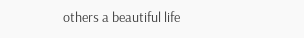others a beautiful life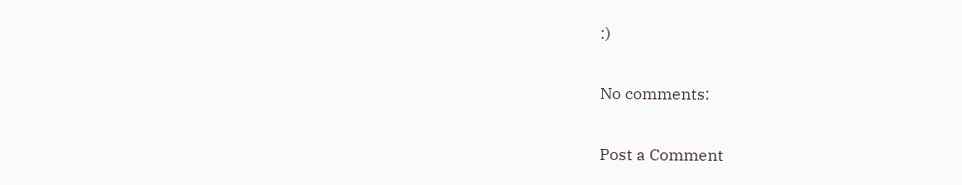:)

No comments:

Post a Comment